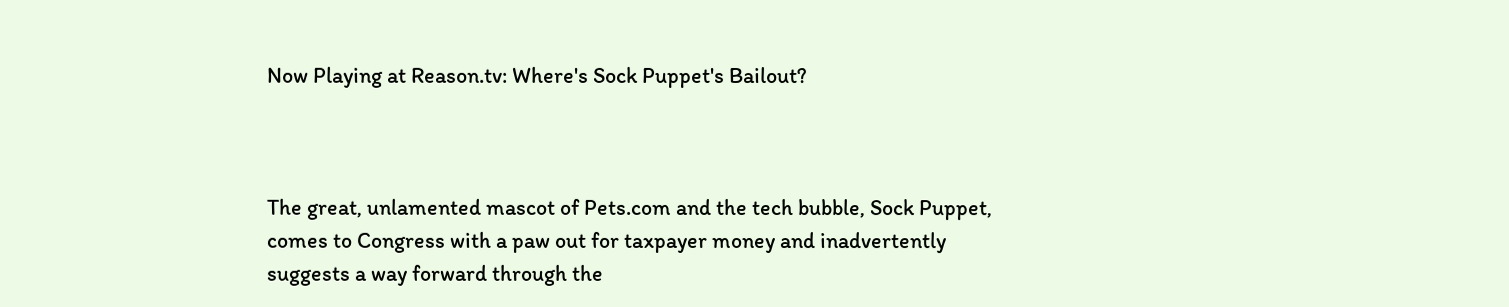Now Playing at Reason.tv: Where's Sock Puppet's Bailout?



The great, unlamented mascot of Pets.com and the tech bubble, Sock Puppet, comes to Congress with a paw out for taxpayer money and inadvertently suggests a way forward through the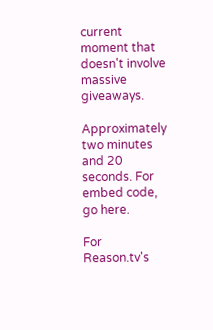current moment that doesn't involve massive giveaways.

Approximately two minutes and 20 seconds. For embed code, go here.

For Reason.tv's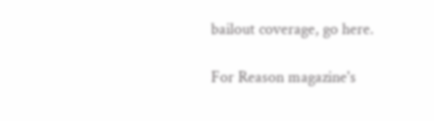bailout coverage, go here.

For Reason magazine's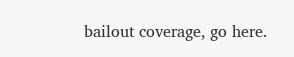bailout coverage, go here.